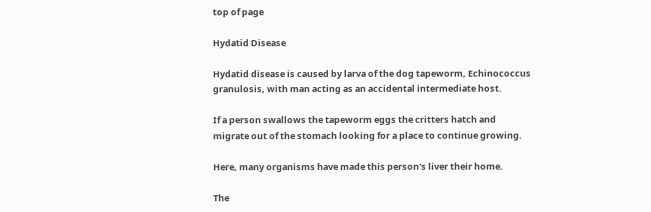top of page

Hydatid Disease

Hydatid disease is caused by larva of the dog tapeworm, Echinococcus granulosis, with man acting as an accidental intermediate host.

If a person swallows the tapeworm eggs the critters hatch and migrate out of the stomach looking for a place to continue growing.

Here, many organisms have made this person's liver their home.

The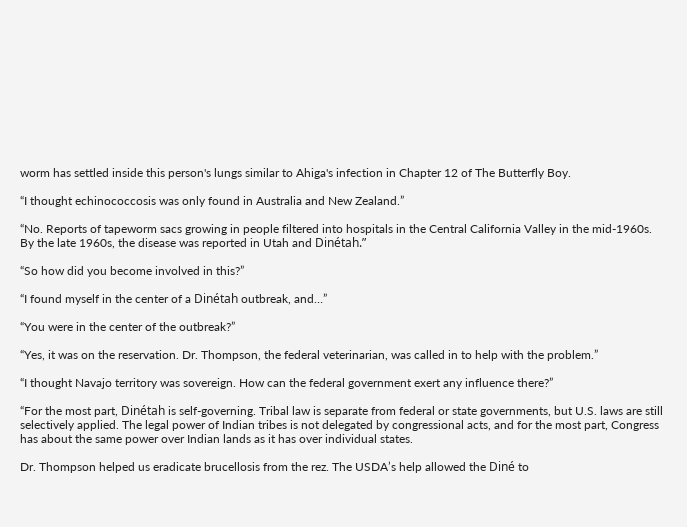worm has settled inside this person's lungs similar to Ahiga's infection in Chapter 12 of The Butterfly Boy.

“I thought echinococcosis was only found in Australia and New Zealand.”

“No. Reports of tapeworm sacs growing in people filtered into hospitals in the Central California Valley in the mid-1960s. By the late 1960s, the disease was reported in Utah and Dinétah.”

“So how did you become involved in this?”

“I found myself in the center of a Dinétah outbreak, and…”

“You were in the center of the outbreak?”

“Yes, it was on the reservation. Dr. Thompson, the federal veterinarian, was called in to help with the problem.”

“I thought Navajo territory was sovereign. How can the federal government exert any influence there?”

“For the most part, Dinétah is self-governing. Tribal law is separate from federal or state governments, but U.S. laws are still selectively applied. The legal power of Indian tribes is not delegated by congressional acts, and for the most part, Congress has about the same power over Indian lands as it has over individual states.

Dr. Thompson helped us eradicate brucellosis from the rez. The USDA’s help allowed the Diné to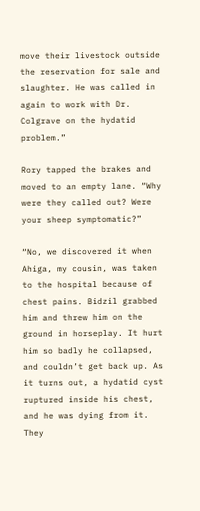move their livestock outside the reservation for sale and slaughter. He was called in again to work with Dr. Colgrave on the hydatid problem.”

Rory tapped the brakes and moved to an empty lane. “Why were they called out? Were your sheep symptomatic?”

“No, we discovered it when Ahiga, my cousin, was taken to the hospital because of chest pains. Bidzil grabbed him and threw him on the ground in horseplay. It hurt him so badly he collapsed, and couldn’t get back up. As it turns out, a hydatid cyst ruptured inside his chest, and he was dying from it. They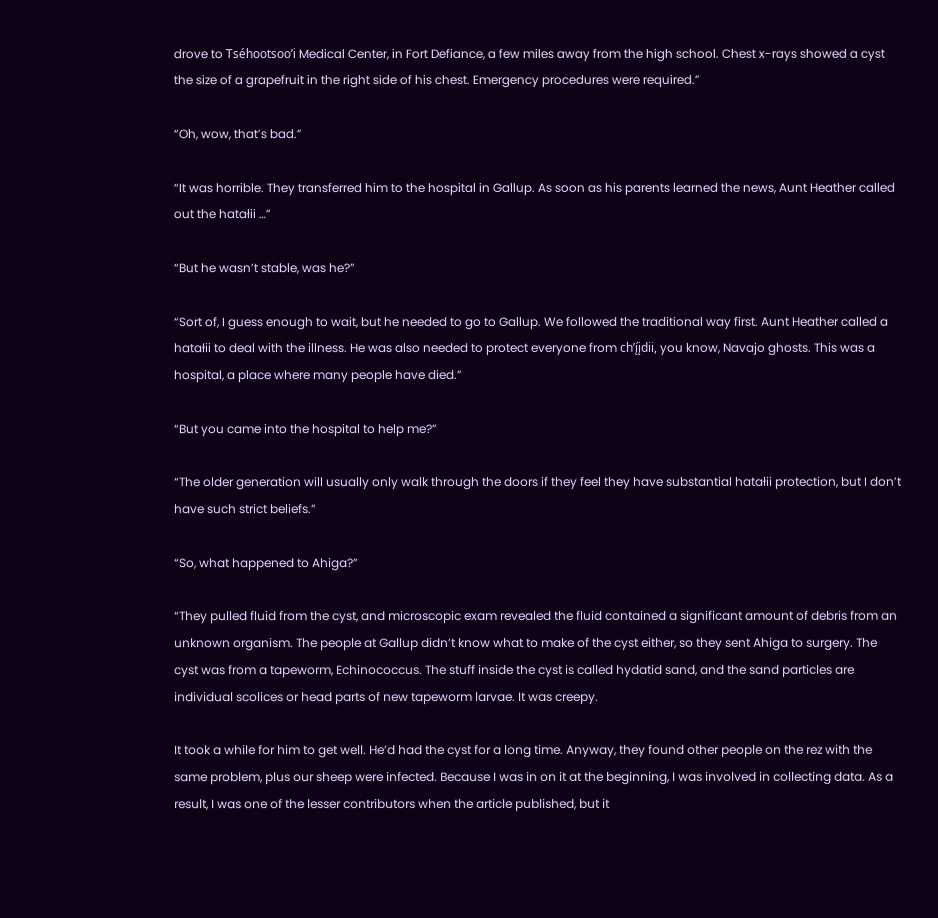drove to Tséhootsoo’i Medical Center, in Fort Defiance, a few miles away from the high school. Chest x-rays showed a cyst the size of a grapefruit in the right side of his chest. Emergency procedures were required.”

“Oh, wow, that’s bad.”

“It was horrible. They transferred him to the hospital in Gallup. As soon as his parents learned the news, Aunt Heather called out the hatałii …”

“But he wasn’t stable, was he?”

“Sort of, I guess enough to wait, but he needed to go to Gallup. We followed the traditional way first. Aunt Heather called a hatałii to deal with the illness. He was also needed to protect everyone from chʼį́įdii, you know, Navajo ghosts. This was a hospital, a place where many people have died.”

“But you came into the hospital to help me?”

“The older generation will usually only walk through the doors if they feel they have substantial hatałii protection, but I don’t have such strict beliefs.”

“So, what happened to Ahiga?”

“They pulled fluid from the cyst, and microscopic exam revealed the fluid contained a significant amount of debris from an unknown organism. The people at Gallup didn’t know what to make of the cyst either, so they sent Ahiga to surgery. The cyst was from a tapeworm, Echinococcus. The stuff inside the cyst is called hydatid sand, and the sand particles are individual scolices or head parts of new tapeworm larvae. It was creepy.

It took a while for him to get well. He’d had the cyst for a long time. Anyway, they found other people on the rez with the same problem, plus our sheep were infected. Because I was in on it at the beginning, I was involved in collecting data. As a result, I was one of the lesser contributors when the article published, but it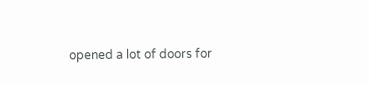opened a lot of doors for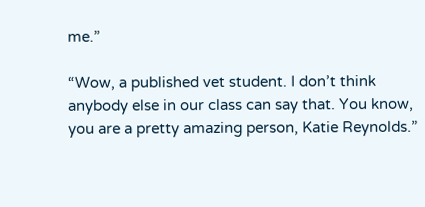me.”

“Wow, a published vet student. I don’t think anybody else in our class can say that. You know, you are a pretty amazing person, Katie Reynolds.”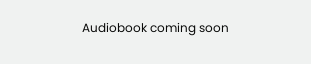Audiobook coming soon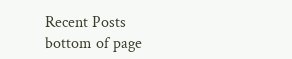Recent Posts
bottom of page